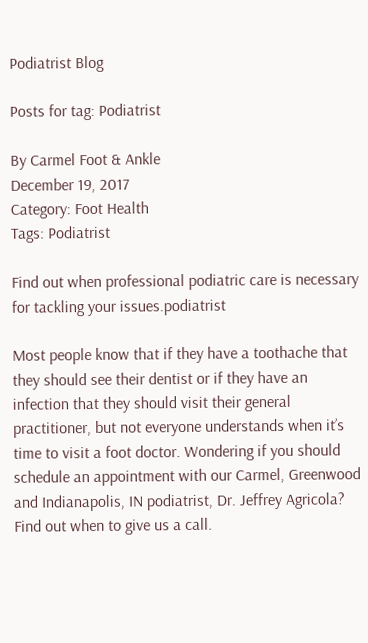Podiatrist Blog

Posts for tag: Podiatrist

By Carmel Foot & Ankle
December 19, 2017
Category: Foot Health
Tags: Podiatrist

Find out when professional podiatric care is necessary for tackling your issues.podiatrist

Most people know that if they have a toothache that they should see their dentist or if they have an infection that they should visit their general practitioner, but not everyone understands when it’s time to visit a foot doctor. Wondering if you should schedule an appointment with our Carmel, Greenwood and Indianapolis, IN podiatrist, Dr. Jeffrey Agricola? Find out when to give us a call.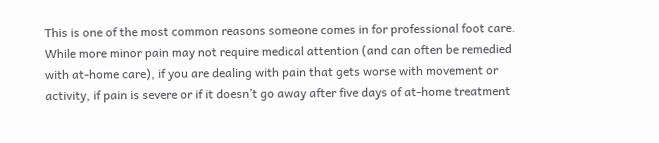This is one of the most common reasons someone comes in for professional foot care. While more minor pain may not require medical attention (and can often be remedied with at-home care), if you are dealing with pain that gets worse with movement or activity, if pain is severe or if it doesn’t go away after five days of at-home treatment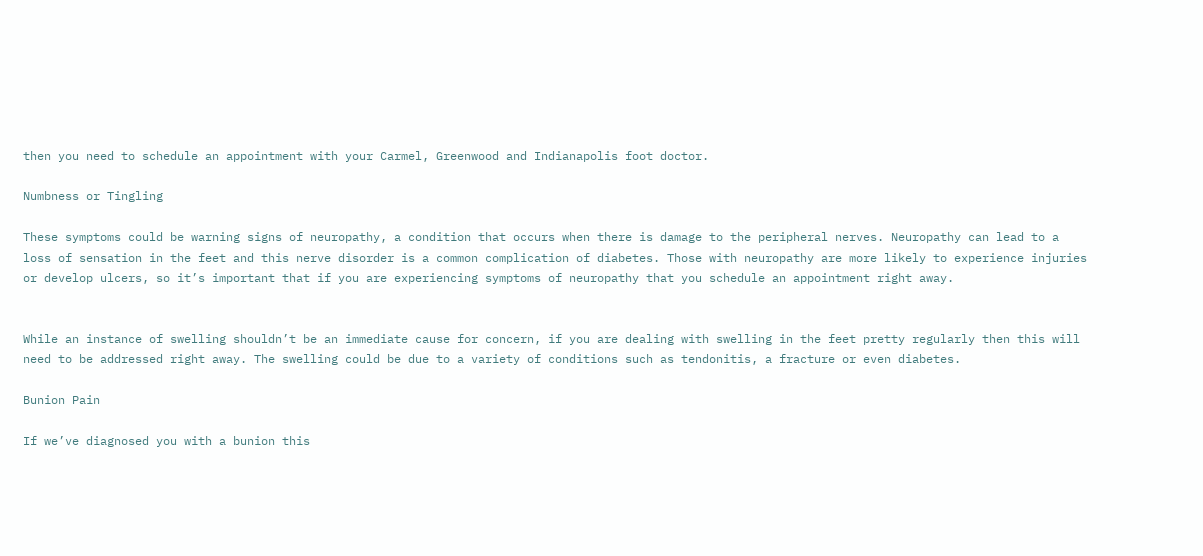then you need to schedule an appointment with your Carmel, Greenwood and Indianapolis foot doctor.

Numbness or Tingling

These symptoms could be warning signs of neuropathy, a condition that occurs when there is damage to the peripheral nerves. Neuropathy can lead to a loss of sensation in the feet and this nerve disorder is a common complication of diabetes. Those with neuropathy are more likely to experience injuries or develop ulcers, so it’s important that if you are experiencing symptoms of neuropathy that you schedule an appointment right away.


While an instance of swelling shouldn’t be an immediate cause for concern, if you are dealing with swelling in the feet pretty regularly then this will need to be addressed right away. The swelling could be due to a variety of conditions such as tendonitis, a fracture or even diabetes.

Bunion Pain

If we’ve diagnosed you with a bunion this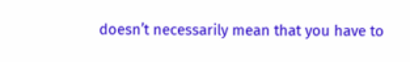doesn’t necessarily mean that you have to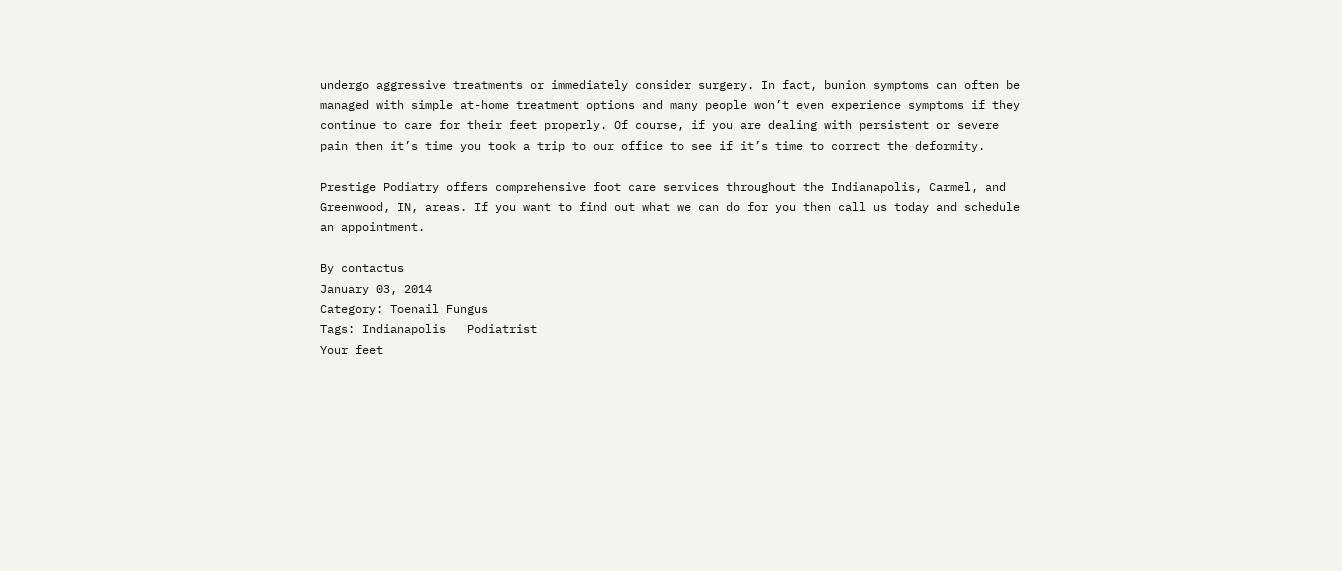undergo aggressive treatments or immediately consider surgery. In fact, bunion symptoms can often be managed with simple at-home treatment options and many people won’t even experience symptoms if they continue to care for their feet properly. Of course, if you are dealing with persistent or severe pain then it’s time you took a trip to our office to see if it’s time to correct the deformity.

Prestige Podiatry offers comprehensive foot care services throughout the Indianapolis, Carmel, and Greenwood, IN, areas. If you want to find out what we can do for you then call us today and schedule an appointment.

By contactus
January 03, 2014
Category: Toenail Fungus
Tags: Indianapolis   Podiatrist
Your feet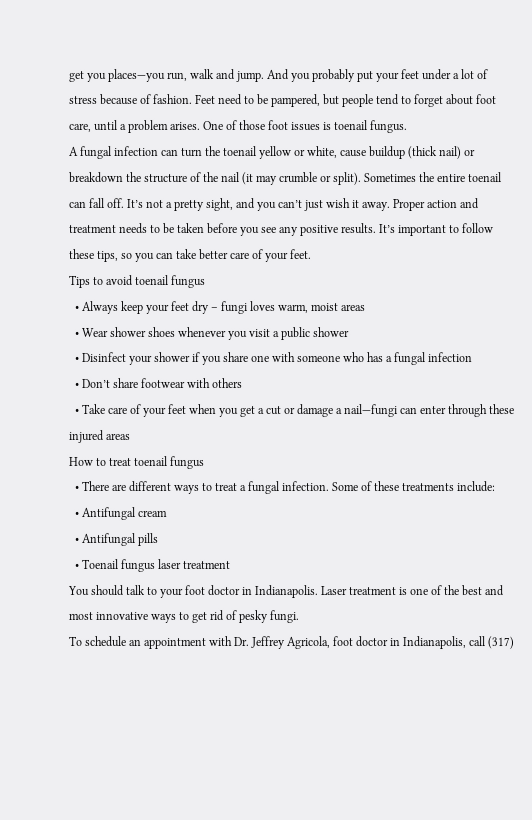get you places—you run, walk and jump. And you probably put your feet under a lot of stress because of fashion. Feet need to be pampered, but people tend to forget about foot care, until a problem arises. One of those foot issues is toenail fungus.
A fungal infection can turn the toenail yellow or white, cause buildup (thick nail) or breakdown the structure of the nail (it may crumble or split). Sometimes the entire toenail can fall off. It’s not a pretty sight, and you can’t just wish it away. Proper action and treatment needs to be taken before you see any positive results. It’s important to follow these tips, so you can take better care of your feet.
Tips to avoid toenail fungus
  • Always keep your feet dry – fungi loves warm, moist areas
  • Wear shower shoes whenever you visit a public shower
  • Disinfect your shower if you share one with someone who has a fungal infection
  • Don’t share footwear with others
  • Take care of your feet when you get a cut or damage a nail—fungi can enter through these injured areas
How to treat toenail fungus
  • There are different ways to treat a fungal infection. Some of these treatments include:
  • Antifungal cream
  • Antifungal pills
  • Toenail fungus laser treatment
You should talk to your foot doctor in Indianapolis. Laser treatment is one of the best and most innovative ways to get rid of pesky fungi.
To schedule an appointment with Dr. Jeffrey Agricola, foot doctor in Indianapolis, call (317)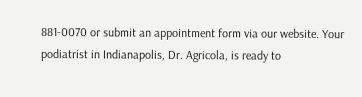881-0070 or submit an appointment form via our website. Your podiatrist in Indianapolis, Dr. Agricola, is ready to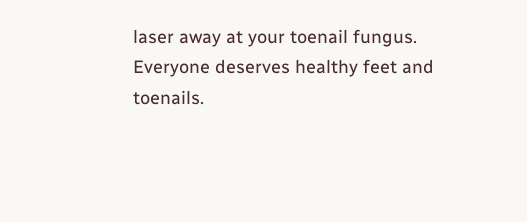laser away at your toenail fungus. Everyone deserves healthy feet and toenails.